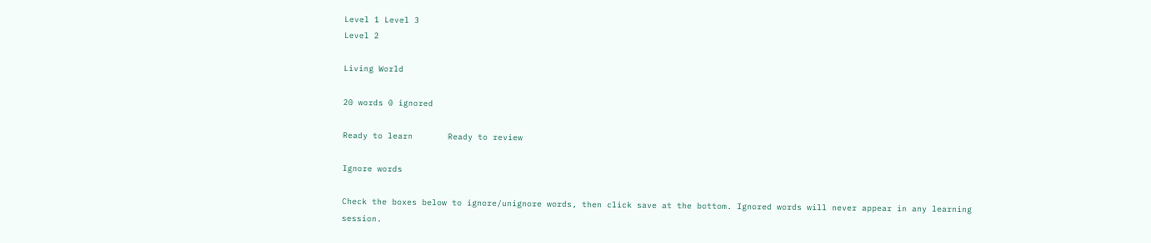Level 1 Level 3
Level 2

Living World

20 words 0 ignored

Ready to learn       Ready to review

Ignore words

Check the boxes below to ignore/unignore words, then click save at the bottom. Ignored words will never appear in any learning session.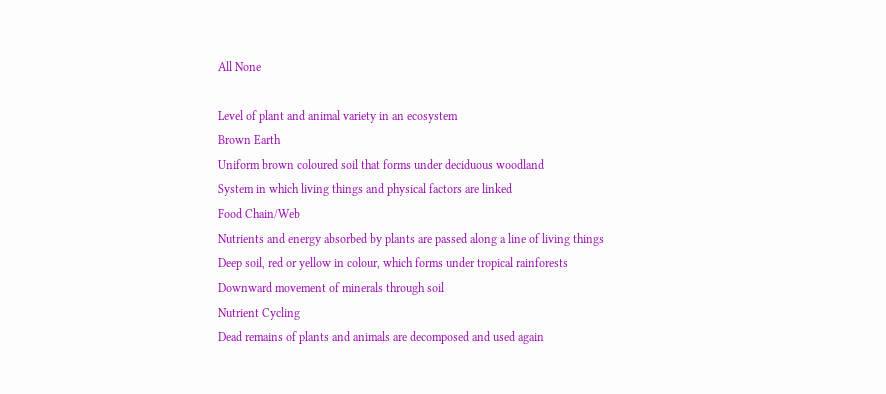All None

Level of plant and animal variety in an ecosystem
Brown Earth
Uniform brown coloured soil that forms under deciduous woodland
System in which living things and physical factors are linked
Food Chain/Web
Nutrients and energy absorbed by plants are passed along a line of living things
Deep soil, red or yellow in colour, which forms under tropical rainforests
Downward movement of minerals through soil
Nutrient Cycling
Dead remains of plants and animals are decomposed and used again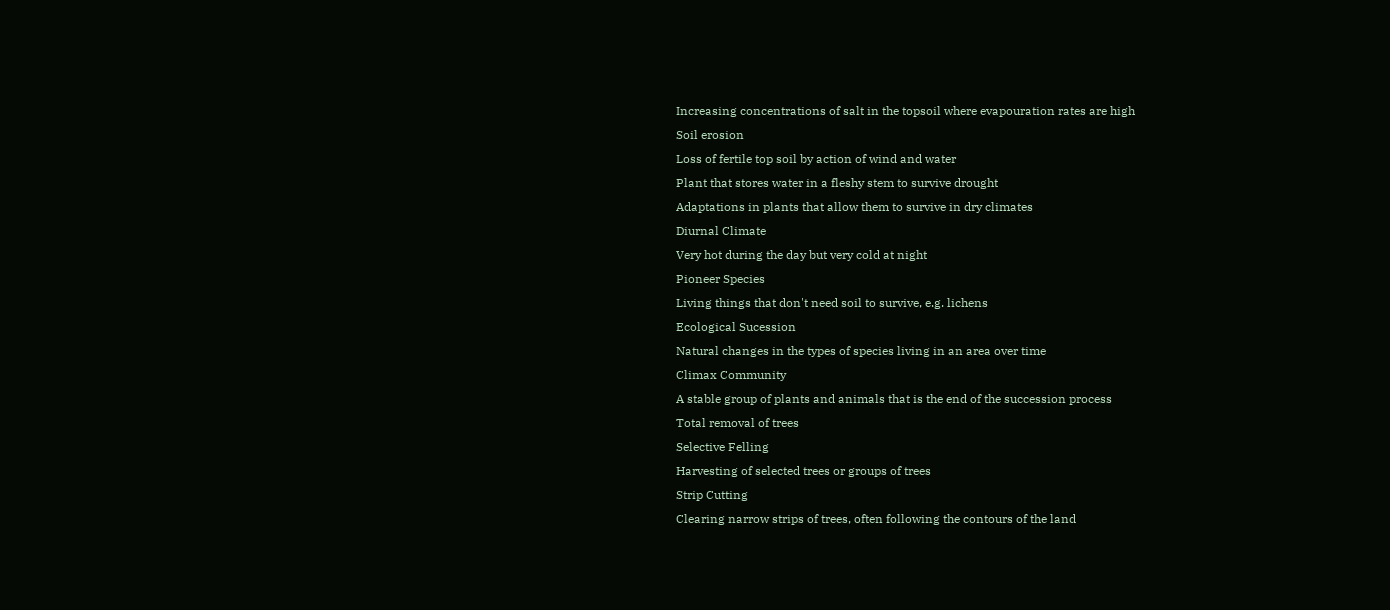Increasing concentrations of salt in the topsoil where evapouration rates are high
Soil erosion
Loss of fertile top soil by action of wind and water
Plant that stores water in a fleshy stem to survive drought
Adaptations in plants that allow them to survive in dry climates
Diurnal Climate
Very hot during the day but very cold at night
Pioneer Species
Living things that don't need soil to survive, e.g. lichens
Ecological Sucession
Natural changes in the types of species living in an area over time
Climax Community
A stable group of plants and animals that is the end of the succession process
Total removal of trees
Selective Felling
Harvesting of selected trees or groups of trees
Strip Cutting
Clearing narrow strips of trees, often following the contours of the land